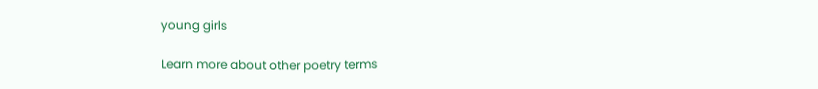young girls

Learn more about other poetry terms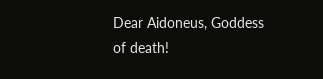Dear Aidoneus, Goddess of death!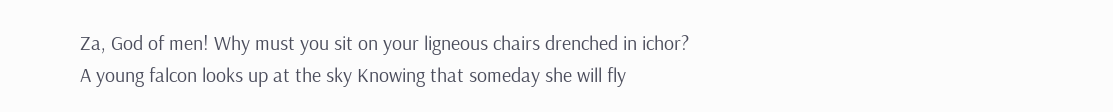Za, God of men! Why must you sit on your ligneous chairs drenched in ichor?
A young falcon looks up at the sky Knowing that someday she will fly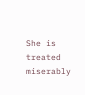She is treated miserably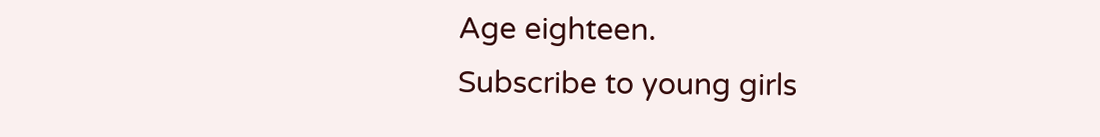Age eighteen.
Subscribe to young girls